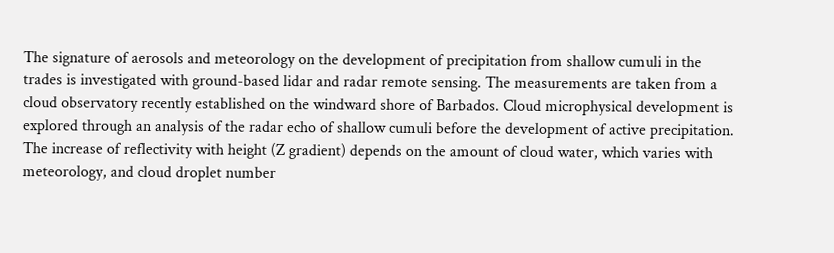The signature of aerosols and meteorology on the development of precipitation from shallow cumuli in the trades is investigated with ground-based lidar and radar remote sensing. The measurements are taken from a cloud observatory recently established on the windward shore of Barbados. Cloud microphysical development is explored through an analysis of the radar echo of shallow cumuli before the development of active precipitation. The increase of reflectivity with height (Z gradient) depends on the amount of cloud water, which varies with meteorology, and cloud droplet number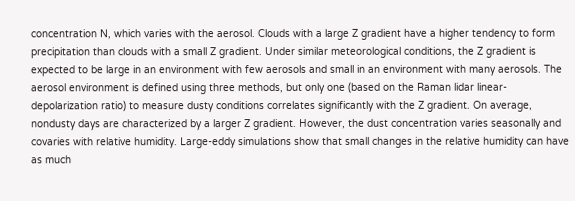concentration N, which varies with the aerosol. Clouds with a large Z gradient have a higher tendency to form precipitation than clouds with a small Z gradient. Under similar meteorological conditions, the Z gradient is expected to be large in an environment with few aerosols and small in an environment with many aerosols. The aerosol environment is defined using three methods, but only one (based on the Raman lidar linear-depolarization ratio) to measure dusty conditions correlates significantly with the Z gradient. On average, nondusty days are characterized by a larger Z gradient. However, the dust concentration varies seasonally and covaries with relative humidity. Large-eddy simulations show that small changes in the relative humidity can have as much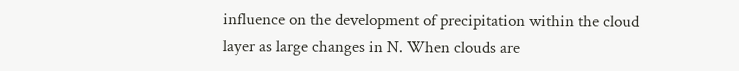influence on the development of precipitation within the cloud layer as large changes in N. When clouds are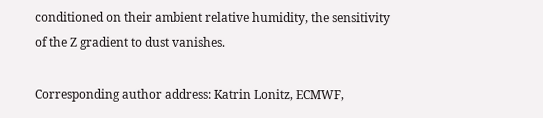conditioned on their ambient relative humidity, the sensitivity of the Z gradient to dust vanishes.

Corresponding author address: Katrin Lonitz, ECMWF,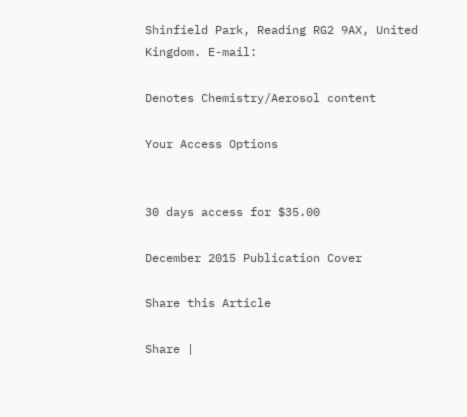Shinfield Park, Reading RG2 9AX, United Kingdom. E-mail:

Denotes Chemistry/Aerosol content

Your Access Options


30 days access for $35.00

December 2015 Publication Cover

Share this Article

Share |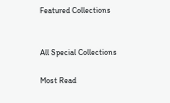Featured Collections


All Special Collections

Most Read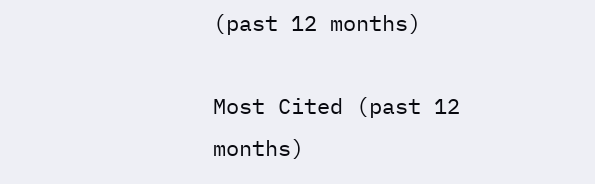(past 12 months)

Most Cited (past 12 months)